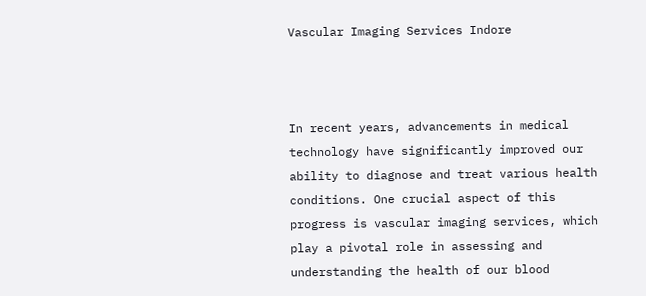Vascular Imaging Services Indore



In recent years, advancements in medical technology have significantly improved our ability to diagnose and treat various health conditions. One crucial aspect of this progress is vascular imaging services, which play a pivotal role in assessing and understanding the health of our blood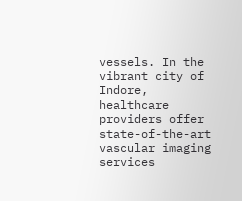vessels. In the vibrant city of Indore, healthcare providers offer state-of-the-art vascular imaging services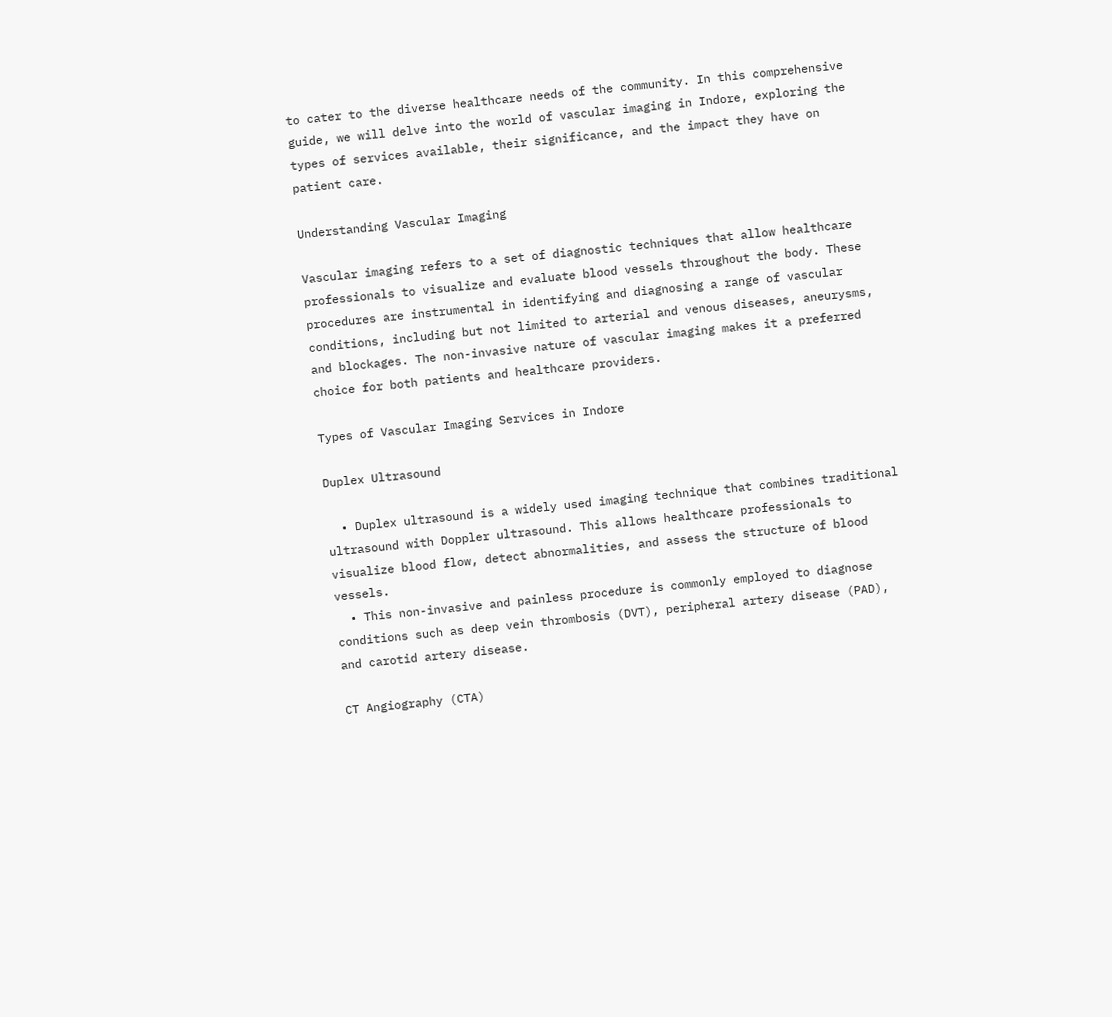to cater to the diverse healthcare needs of the community. In this comprehensive guide, we will delve into the world of vascular imaging in Indore, exploring the types of services available, their significance, and the impact they have on patient care.

Understanding Vascular Imaging

Vascular imaging refers to a set of diagnostic techniques that allow healthcare professionals to visualize and evaluate blood vessels throughout the body. These procedures are instrumental in identifying and diagnosing a range of vascular conditions, including but not limited to arterial and venous diseases, aneurysms, and blockages. The non-invasive nature of vascular imaging makes it a preferred choice for both patients and healthcare providers.

Types of Vascular Imaging Services in Indore

Duplex Ultrasound

  • Duplex ultrasound is a widely used imaging technique that combines traditional ultrasound with Doppler ultrasound. This allows healthcare professionals to visualize blood flow, detect abnormalities, and assess the structure of blood vessels.
  • This non-invasive and painless procedure is commonly employed to diagnose conditions such as deep vein thrombosis (DVT), peripheral artery disease (PAD), and carotid artery disease.

CT Angiography (CTA)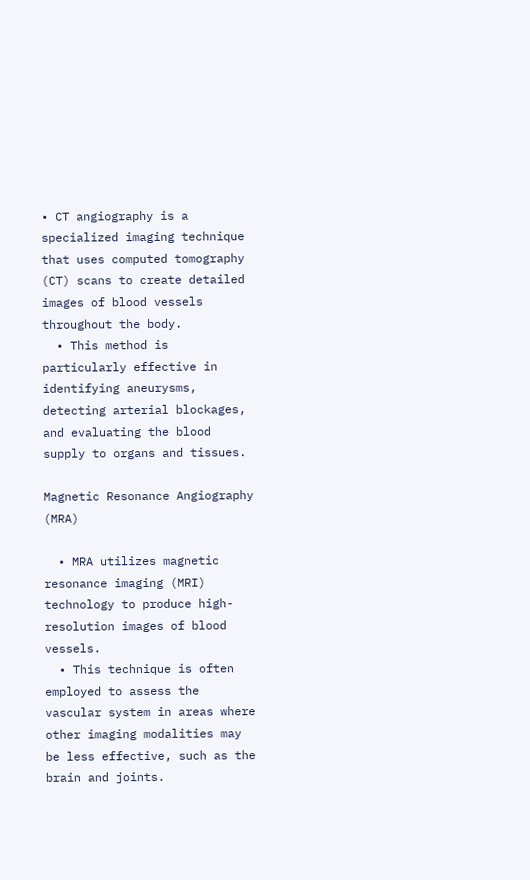• CT angiography is a specialized imaging technique that uses computed tomography (CT) scans to create detailed images of blood vessels throughout the body.
  • This method is particularly effective in identifying aneurysms, detecting arterial blockages, and evaluating the blood supply to organs and tissues.

Magnetic Resonance Angiography (MRA)

  • MRA utilizes magnetic resonance imaging (MRI) technology to produce high-resolution images of blood vessels.
  • This technique is often employed to assess the vascular system in areas where other imaging modalities may be less effective, such as the brain and joints.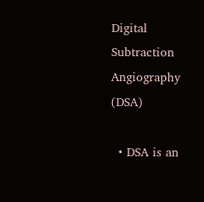Digital Subtraction Angiography (DSA)

  • DSA is an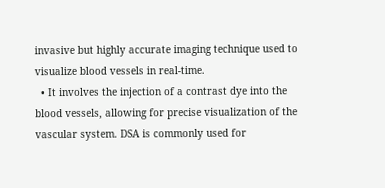invasive but highly accurate imaging technique used to visualize blood vessels in real-time.
  • It involves the injection of a contrast dye into the blood vessels, allowing for precise visualization of the vascular system. DSA is commonly used for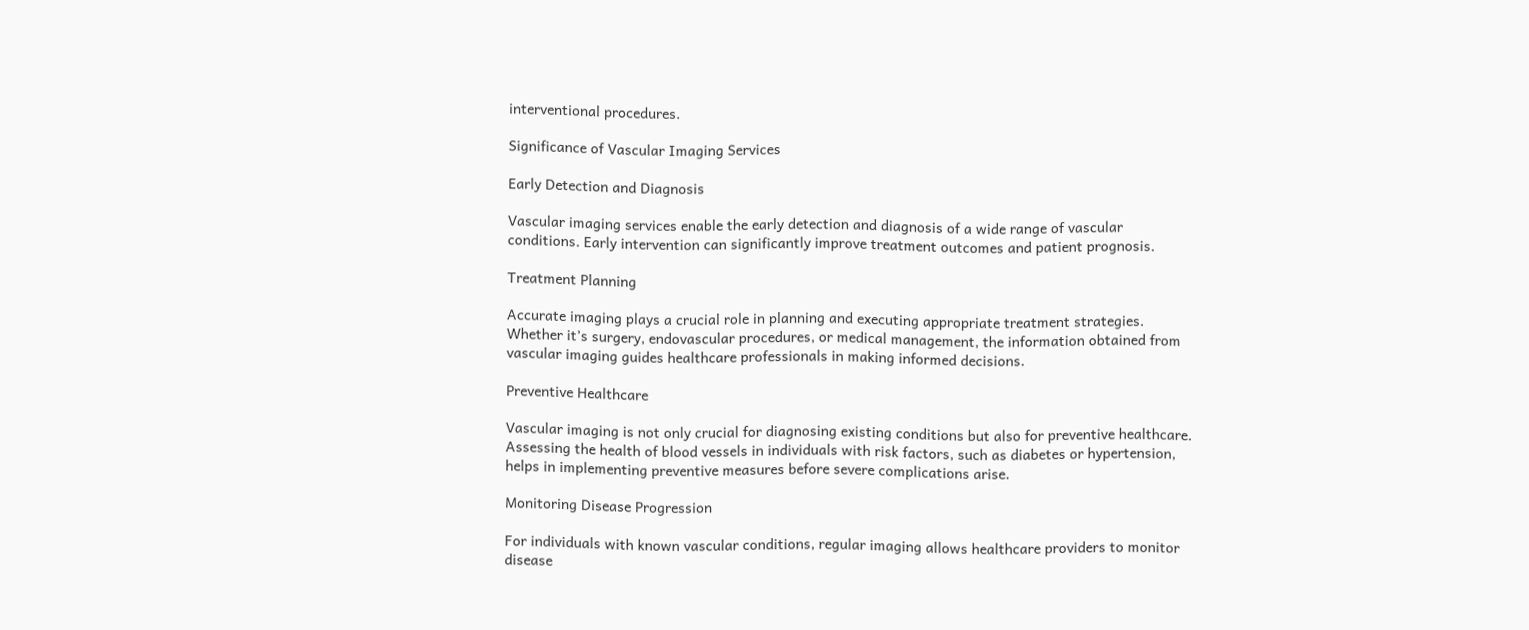interventional procedures.

Significance of Vascular Imaging Services

Early Detection and Diagnosis

Vascular imaging services enable the early detection and diagnosis of a wide range of vascular conditions. Early intervention can significantly improve treatment outcomes and patient prognosis.

Treatment Planning

Accurate imaging plays a crucial role in planning and executing appropriate treatment strategies. Whether it’s surgery, endovascular procedures, or medical management, the information obtained from vascular imaging guides healthcare professionals in making informed decisions.

Preventive Healthcare

Vascular imaging is not only crucial for diagnosing existing conditions but also for preventive healthcare. Assessing the health of blood vessels in individuals with risk factors, such as diabetes or hypertension, helps in implementing preventive measures before severe complications arise.

Monitoring Disease Progression

For individuals with known vascular conditions, regular imaging allows healthcare providers to monitor disease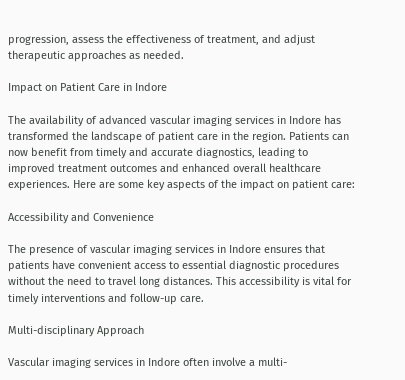progression, assess the effectiveness of treatment, and adjust therapeutic approaches as needed.

Impact on Patient Care in Indore

The availability of advanced vascular imaging services in Indore has transformed the landscape of patient care in the region. Patients can now benefit from timely and accurate diagnostics, leading to improved treatment outcomes and enhanced overall healthcare experiences. Here are some key aspects of the impact on patient care:

Accessibility and Convenience

The presence of vascular imaging services in Indore ensures that patients have convenient access to essential diagnostic procedures without the need to travel long distances. This accessibility is vital for timely interventions and follow-up care.

Multi-disciplinary Approach

Vascular imaging services in Indore often involve a multi-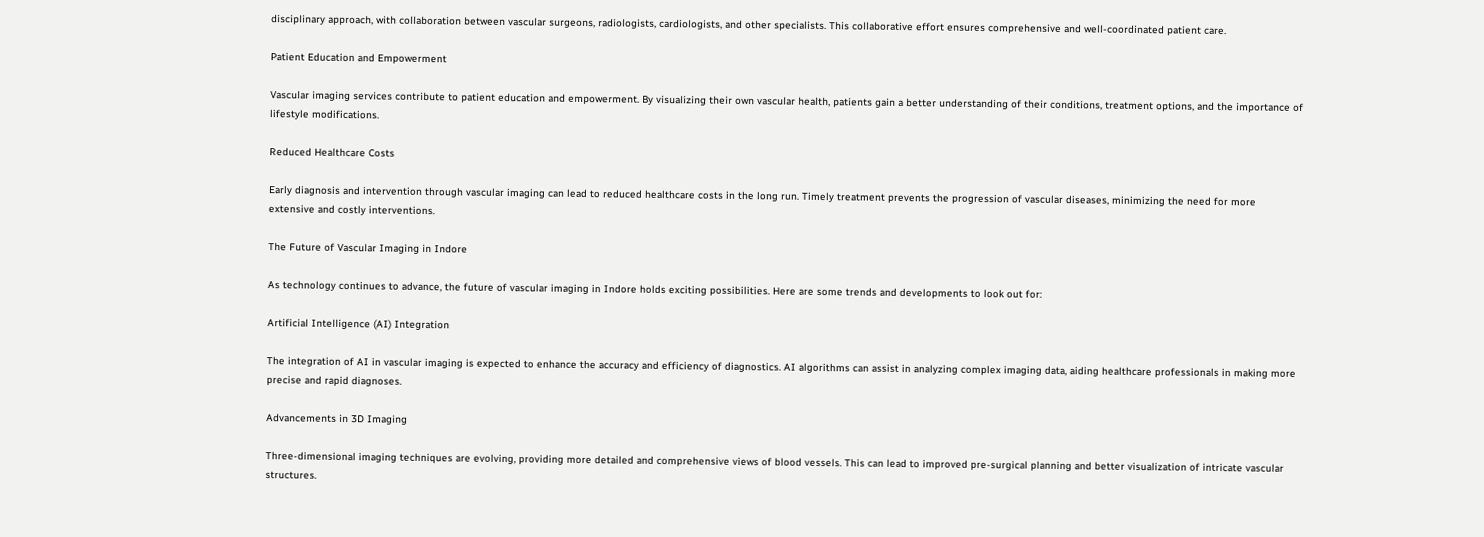disciplinary approach, with collaboration between vascular surgeons, radiologists, cardiologists, and other specialists. This collaborative effort ensures comprehensive and well-coordinated patient care.

Patient Education and Empowerment

Vascular imaging services contribute to patient education and empowerment. By visualizing their own vascular health, patients gain a better understanding of their conditions, treatment options, and the importance of lifestyle modifications.

Reduced Healthcare Costs

Early diagnosis and intervention through vascular imaging can lead to reduced healthcare costs in the long run. Timely treatment prevents the progression of vascular diseases, minimizing the need for more extensive and costly interventions.

The Future of Vascular Imaging in Indore

As technology continues to advance, the future of vascular imaging in Indore holds exciting possibilities. Here are some trends and developments to look out for:

Artificial Intelligence (AI) Integration

The integration of AI in vascular imaging is expected to enhance the accuracy and efficiency of diagnostics. AI algorithms can assist in analyzing complex imaging data, aiding healthcare professionals in making more precise and rapid diagnoses.

Advancements in 3D Imaging

Three-dimensional imaging techniques are evolving, providing more detailed and comprehensive views of blood vessels. This can lead to improved pre-surgical planning and better visualization of intricate vascular structures.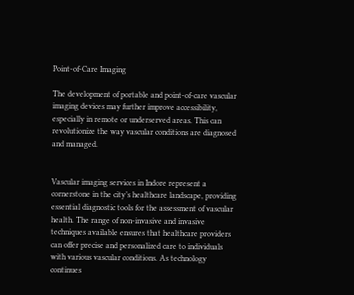Point-of-Care Imaging

The development of portable and point-of-care vascular imaging devices may further improve accessibility, especially in remote or underserved areas. This can revolutionize the way vascular conditions are diagnosed and managed.


Vascular imaging services in Indore represent a cornerstone in the city’s healthcare landscape, providing essential diagnostic tools for the assessment of vascular health. The range of non-invasive and invasive techniques available ensures that healthcare providers can offer precise and personalized care to individuals with various vascular conditions. As technology continues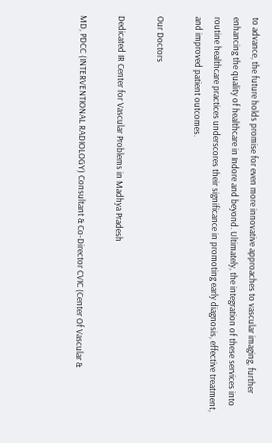to advance, the future holds promise for even more innovative approaches to vascular imaging, further enhancing the quality of healthcare in Indore and beyond. Ultimately, the integration of these services into routine healthcare practices underscores their significance in promoting early diagnosis, effective treatment, and improved patient outcomes.

Our Doctors

Dedicated IR Center for Vascular Problems in Madhya Pradesh

MD, PDCC (INTERVENTIONAL RADIOLOGY) Consultant & Co-Director CVIC (Center Of Vascular &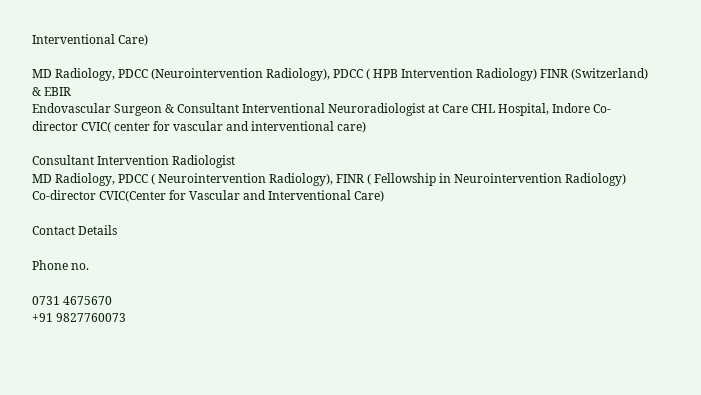Interventional Care)

MD Radiology, PDCC (Neurointervention Radiology), PDCC ( HPB Intervention Radiology) FINR (Switzerland) & EBIR
Endovascular Surgeon & Consultant Interventional Neuroradiologist at Care CHL Hospital, Indore Co-director CVIC( center for vascular and interventional care)

Consultant Intervention Radiologist
MD Radiology, PDCC ( Neurointervention Radiology), FINR ( Fellowship in Neurointervention Radiology)
Co-director CVIC(Center for Vascular and Interventional Care)

Contact Details

Phone no.

0731 4675670
+91 9827760073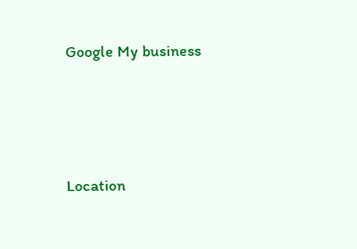Google My business





Location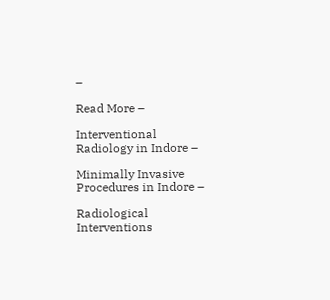–

Read More –

Interventional Radiology in Indore –

Minimally Invasive Procedures in Indore –

Radiological Interventions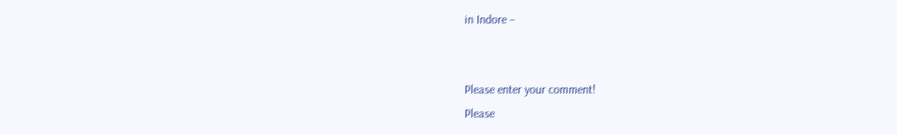in Indore –


Please enter your comment!
Please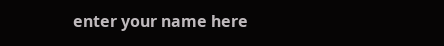enter your name here